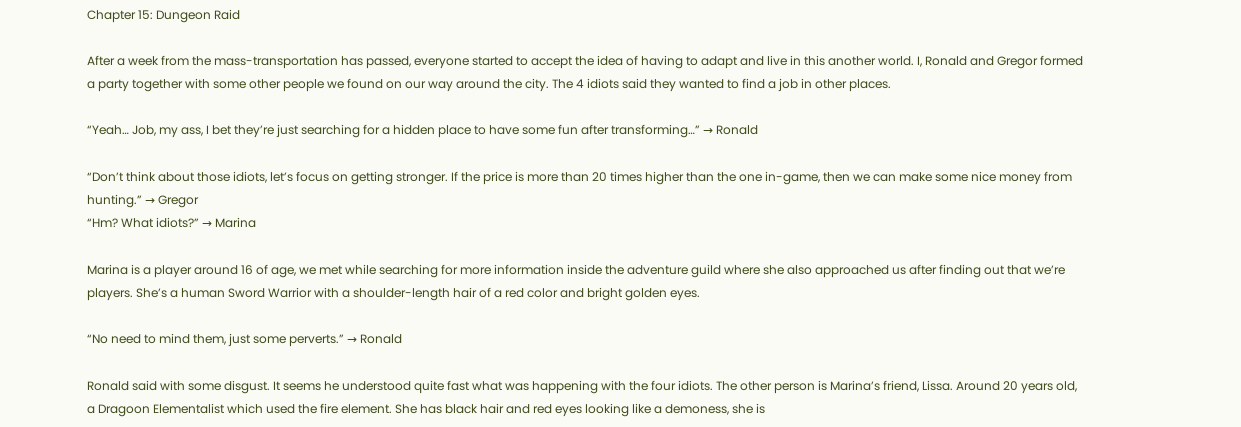Chapter 15: Dungeon Raid

After a week from the mass-transportation has passed, everyone started to accept the idea of having to adapt and live in this another world. I, Ronald and Gregor formed a party together with some other people we found on our way around the city. The 4 idiots said they wanted to find a job in other places.

“Yeah… Job, my ass, I bet they’re just searching for a hidden place to have some fun after transforming…” → Ronald

“Don’t think about those idiots, let’s focus on getting stronger. If the price is more than 20 times higher than the one in-game, then we can make some nice money from hunting.” → Gregor
“Hm? What idiots?” → Marina

Marina is a player around 16 of age, we met while searching for more information inside the adventure guild where she also approached us after finding out that we’re players. She’s a human Sword Warrior with a shoulder-length hair of a red color and bright golden eyes.

“No need to mind them, just some perverts.” → Ronald

Ronald said with some disgust. It seems he understood quite fast what was happening with the four idiots. The other person is Marina’s friend, Lissa. Around 20 years old, a Dragoon Elementalist which used the fire element. She has black hair and red eyes looking like a demoness, she is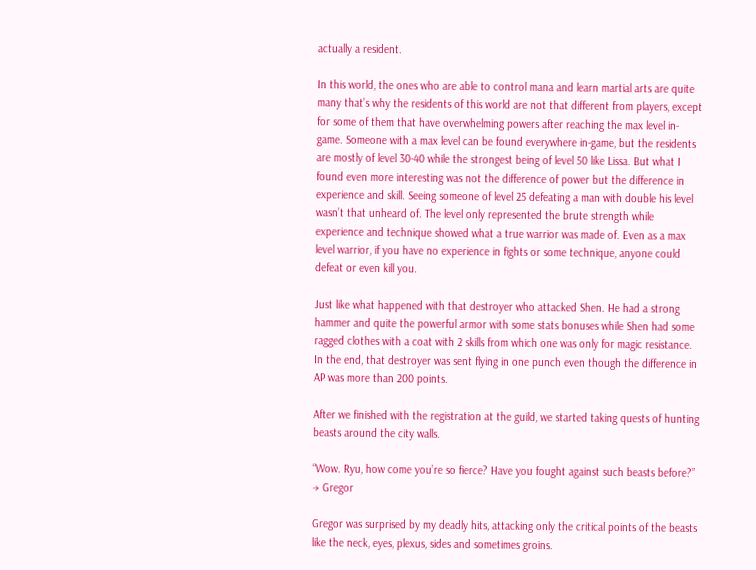actually a resident.

In this world, the ones who are able to control mana and learn martial arts are quite many that’s why the residents of this world are not that different from players, except for some of them that have overwhelming powers after reaching the max level in-game. Someone with a max level can be found everywhere in-game, but the residents are mostly of level 30-40 while the strongest being of level 50 like Lissa. But what I found even more interesting was not the difference of power but the difference in experience and skill. Seeing someone of level 25 defeating a man with double his level wasn’t that unheard of. The level only represented the brute strength while experience and technique showed what a true warrior was made of. Even as a max level warrior, if you have no experience in fights or some technique, anyone could defeat or even kill you.

Just like what happened with that destroyer who attacked Shen. He had a strong hammer and quite the powerful armor with some stats bonuses while Shen had some ragged clothes with a coat with 2 skills from which one was only for magic resistance. In the end, that destroyer was sent flying in one punch even though the difference in AP was more than 200 points.

After we finished with the registration at the guild, we started taking quests of hunting beasts around the city walls.

“Wow. Ryu, how come you’re so fierce? Have you fought against such beasts before?” → Gregor

Gregor was surprised by my deadly hits, attacking only the critical points of the beasts like the neck, eyes, plexus, sides and sometimes groins.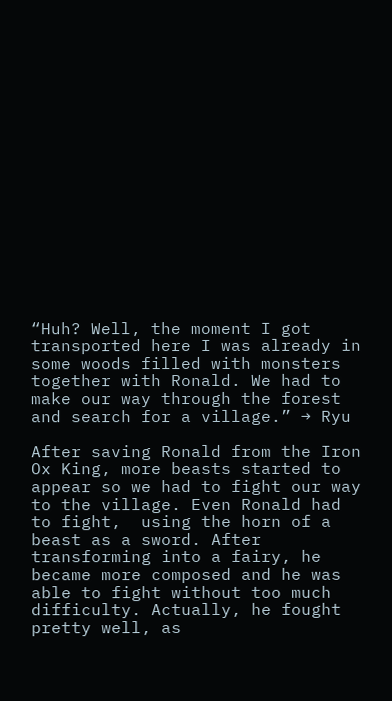“Huh? Well, the moment I got transported here I was already in some woods filled with monsters together with Ronald. We had to make our way through the forest and search for a village.” → Ryu

After saving Ronald from the Iron Ox King, more beasts started to appear so we had to fight our way to the village. Even Ronald had to fight,  using the horn of a beast as a sword. After transforming into a fairy, he became more composed and he was able to fight without too much difficulty. Actually, he fought pretty well, as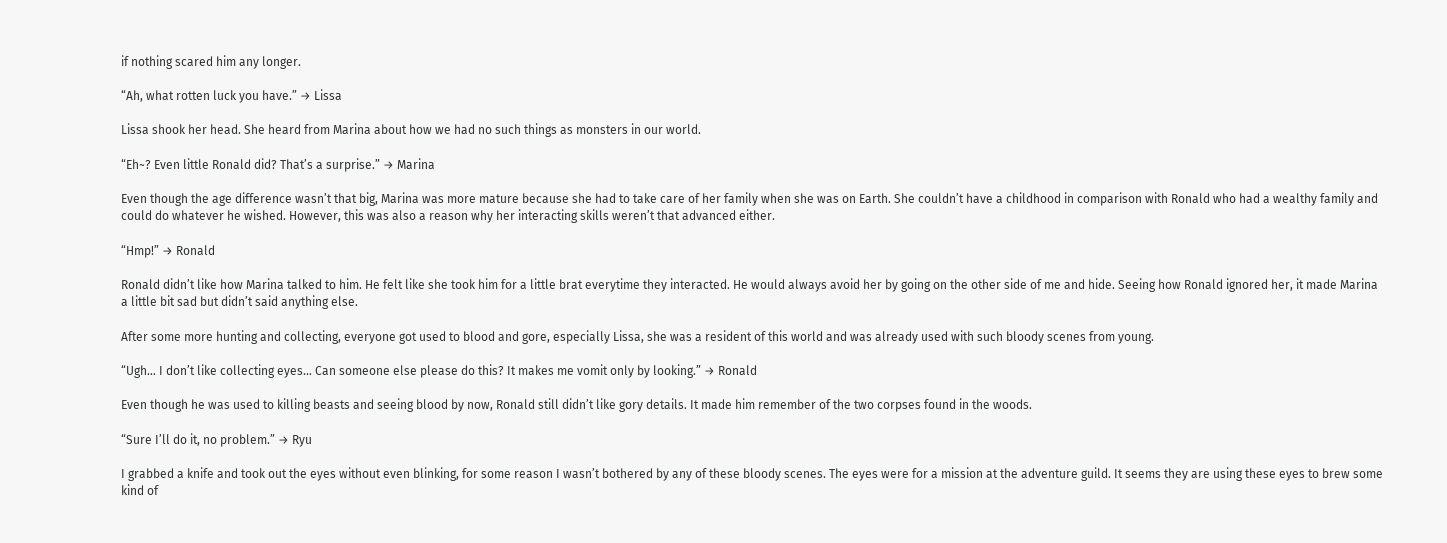if nothing scared him any longer.

“Ah, what rotten luck you have.” → Lissa

Lissa shook her head. She heard from Marina about how we had no such things as monsters in our world.

“Eh~? Even little Ronald did? That’s a surprise.” → Marina

Even though the age difference wasn’t that big, Marina was more mature because she had to take care of her family when she was on Earth. She couldn’t have a childhood in comparison with Ronald who had a wealthy family and could do whatever he wished. However, this was also a reason why her interacting skills weren’t that advanced either.

“Hmp!” → Ronald

Ronald didn’t like how Marina talked to him. He felt like she took him for a little brat everytime they interacted. He would always avoid her by going on the other side of me and hide. Seeing how Ronald ignored her, it made Marina a little bit sad but didn’t said anything else.

After some more hunting and collecting, everyone got used to blood and gore, especially Lissa, she was a resident of this world and was already used with such bloody scenes from young.

“Ugh… I don’t like collecting eyes… Can someone else please do this? It makes me vomit only by looking.” → Ronald

Even though he was used to killing beasts and seeing blood by now, Ronald still didn’t like gory details. It made him remember of the two corpses found in the woods.

“Sure I’ll do it, no problem.” → Ryu

I grabbed a knife and took out the eyes without even blinking, for some reason I wasn’t bothered by any of these bloody scenes. The eyes were for a mission at the adventure guild. It seems they are using these eyes to brew some kind of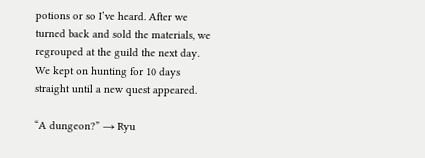potions or so I’ve heard. After we turned back and sold the materials, we regrouped at the guild the next day. We kept on hunting for 10 days straight until a new quest appeared.

“A dungeon?” → Ryu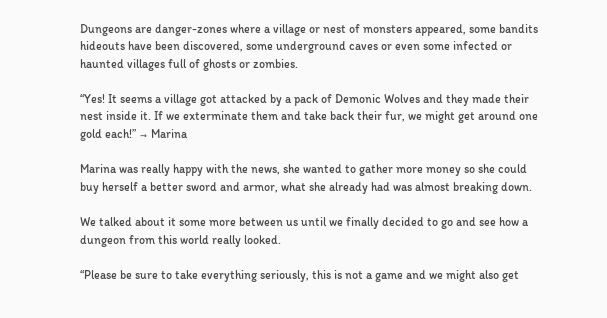Dungeons are danger-zones where a village or nest of monsters appeared, some bandits hideouts have been discovered, some underground caves or even some infected or haunted villages full of ghosts or zombies.

“Yes! It seems a village got attacked by a pack of Demonic Wolves and they made their nest inside it. If we exterminate them and take back their fur, we might get around one gold each!” → Marina

Marina was really happy with the news, she wanted to gather more money so she could buy herself a better sword and armor, what she already had was almost breaking down.

We talked about it some more between us until we finally decided to go and see how a dungeon from this world really looked.

“Please be sure to take everything seriously, this is not a game and we might also get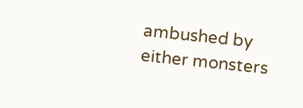ambushed by either monsters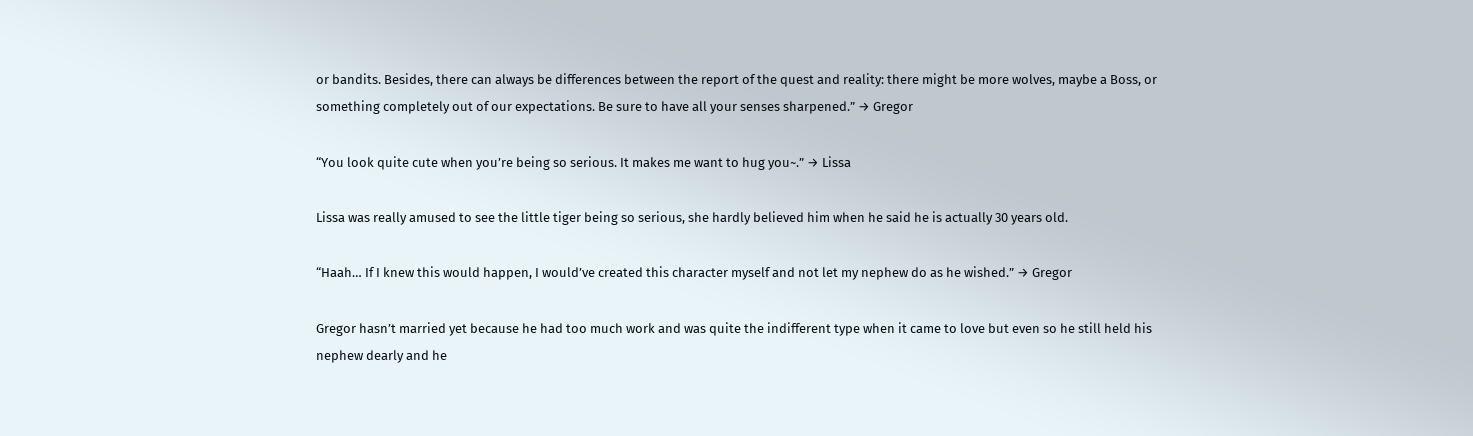or bandits. Besides, there can always be differences between the report of the quest and reality: there might be more wolves, maybe a Boss, or something completely out of our expectations. Be sure to have all your senses sharpened.” → Gregor

“You look quite cute when you’re being so serious. It makes me want to hug you~.” → Lissa

Lissa was really amused to see the little tiger being so serious, she hardly believed him when he said he is actually 30 years old.

“Haah… If I knew this would happen, I would’ve created this character myself and not let my nephew do as he wished.” → Gregor

Gregor hasn’t married yet because he had too much work and was quite the indifferent type when it came to love but even so he still held his nephew dearly and he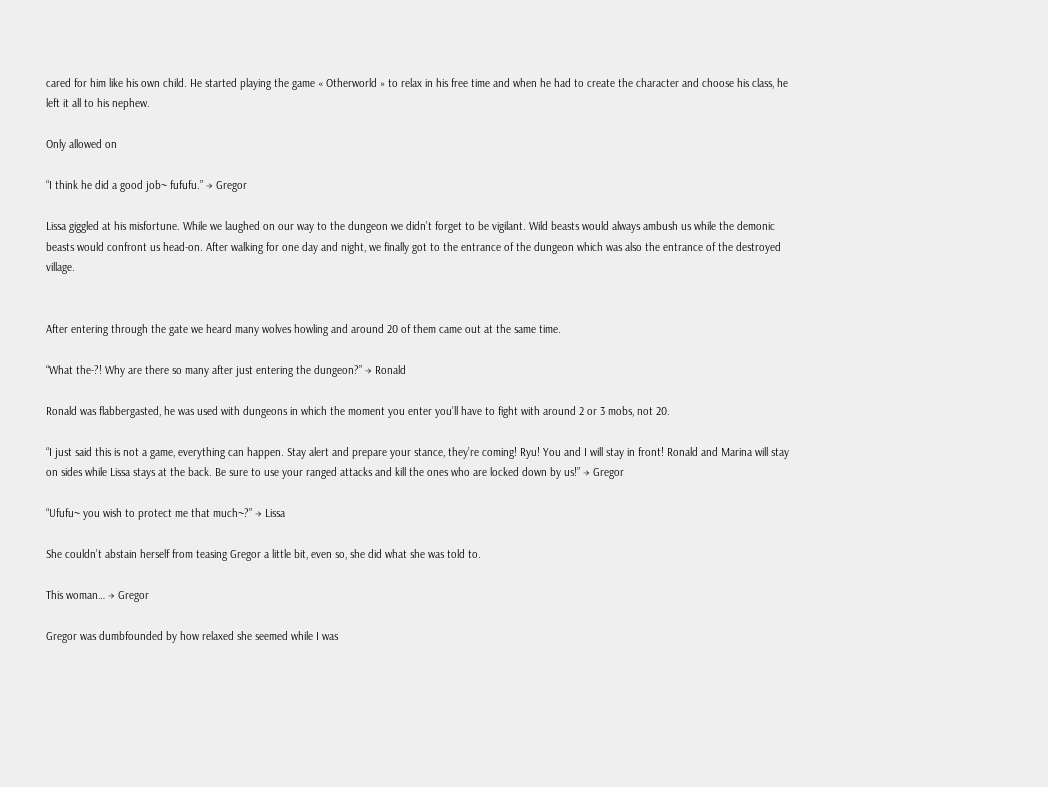cared for him like his own child. He started playing the game « Otherworld » to relax in his free time and when he had to create the character and choose his class, he left it all to his nephew.

Only allowed on

“I think he did a good job~ fufufu.” → Gregor

Lissa giggled at his misfortune. While we laughed on our way to the dungeon we didn’t forget to be vigilant. Wild beasts would always ambush us while the demonic beasts would confront us head-on. After walking for one day and night, we finally got to the entrance of the dungeon which was also the entrance of the destroyed village.


After entering through the gate we heard many wolves howling and around 20 of them came out at the same time.

“What the-?! Why are there so many after just entering the dungeon?” → Ronald

Ronald was flabbergasted, he was used with dungeons in which the moment you enter you’ll have to fight with around 2 or 3 mobs, not 20.

“I just said this is not a game, everything can happen. Stay alert and prepare your stance, they’re coming! Ryu! You and I will stay in front! Ronald and Marina will stay on sides while Lissa stays at the back. Be sure to use your ranged attacks and kill the ones who are locked down by us!” → Gregor

“Ufufu~ you wish to protect me that much~?” → Lissa

She couldn’t abstain herself from teasing Gregor a little bit, even so, she did what she was told to.

This woman… → Gregor

Gregor was dumbfounded by how relaxed she seemed while I was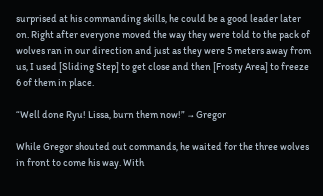surprised at his commanding skills, he could be a good leader later on. Right after everyone moved the way they were told to the pack of wolves ran in our direction and just as they were 5 meters away from us, I used [Sliding Step] to get close and then [Frosty Area] to freeze 6 of them in place.

“Well done Ryu! Lissa, burn them now!” → Gregor

While Gregor shouted out commands, he waited for the three wolves in front to come his way. With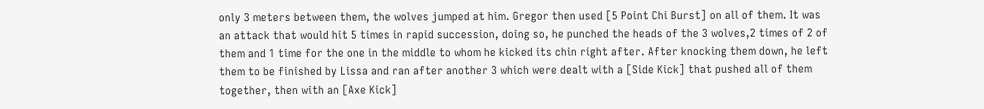only 3 meters between them, the wolves jumped at him. Gregor then used [5 Point Chi Burst] on all of them. It was an attack that would hit 5 times in rapid succession, doing so, he punched the heads of the 3 wolves,2 times of 2 of them and 1 time for the one in the middle to whom he kicked its chin right after. After knocking them down, he left them to be finished by Lissa and ran after another 3 which were dealt with a [Side Kick] that pushed all of them together, then with an [Axe Kick]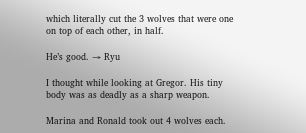which literally cut the 3 wolves that were one on top of each other, in half.

He’s good. → Ryu

I thought while looking at Gregor. His tiny body was as deadly as a sharp weapon.

Marina and Ronald took out 4 wolves each.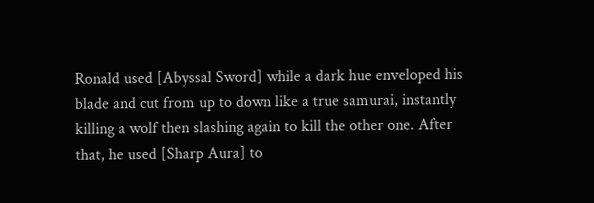Ronald used [Abyssal Sword] while a dark hue enveloped his blade and cut from up to down like a true samurai, instantly killing a wolf then slashing again to kill the other one. After that, he used [Sharp Aura] to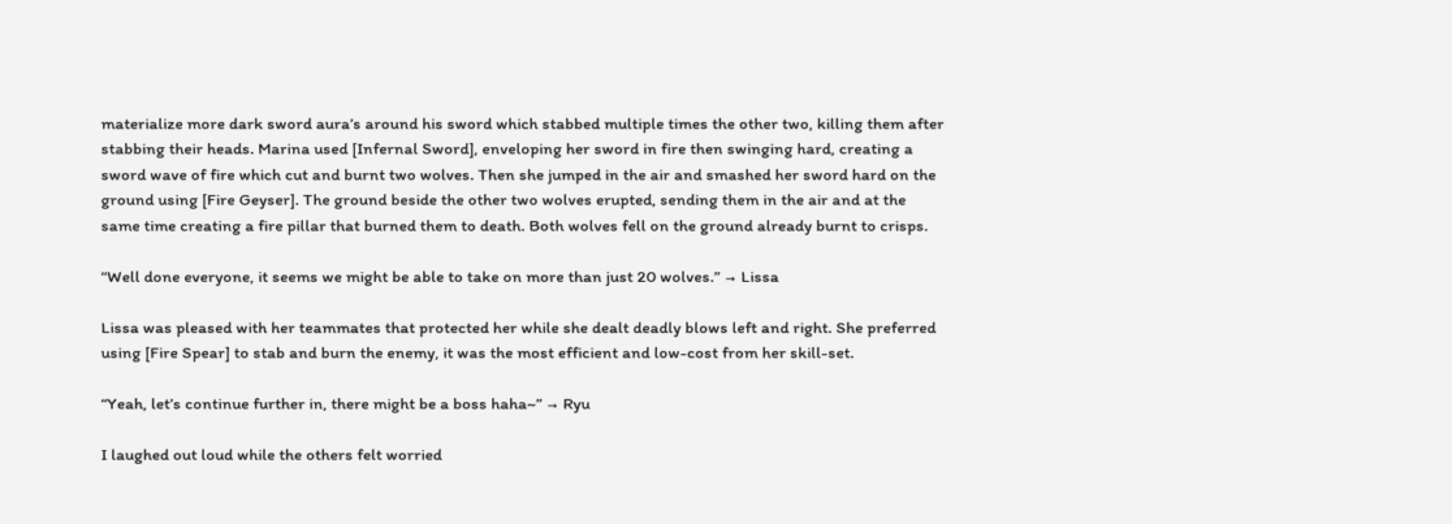materialize more dark sword aura’s around his sword which stabbed multiple times the other two, killing them after stabbing their heads. Marina used [Infernal Sword], enveloping her sword in fire then swinging hard, creating a sword wave of fire which cut and burnt two wolves. Then she jumped in the air and smashed her sword hard on the ground using [Fire Geyser]. The ground beside the other two wolves erupted, sending them in the air and at the same time creating a fire pillar that burned them to death. Both wolves fell on the ground already burnt to crisps.

“Well done everyone, it seems we might be able to take on more than just 20 wolves.” → Lissa

Lissa was pleased with her teammates that protected her while she dealt deadly blows left and right. She preferred using [Fire Spear] to stab and burn the enemy, it was the most efficient and low-cost from her skill-set.

“Yeah, let’s continue further in, there might be a boss haha~” → Ryu

I laughed out loud while the others felt worried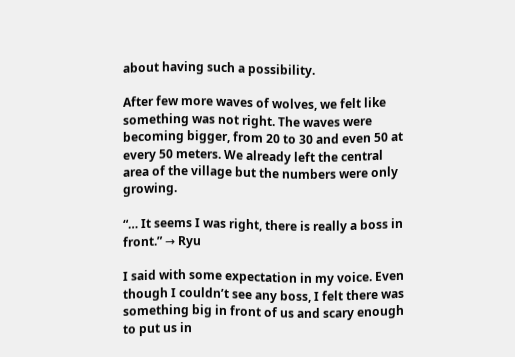about having such a possibility.

After few more waves of wolves, we felt like something was not right. The waves were becoming bigger, from 20 to 30 and even 50 at every 50 meters. We already left the central area of the village but the numbers were only growing.

“… It seems I was right, there is really a boss in front.” → Ryu

I said with some expectation in my voice. Even though I couldn’t see any boss, I felt there was something big in front of us and scary enough to put us in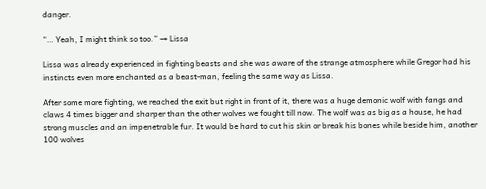danger.

“… Yeah, I might think so too.” → Lissa

Lissa was already experienced in fighting beasts and she was aware of the strange atmosphere while Gregor had his instincts even more enchanted as a beast-man, feeling the same way as Lissa.

After some more fighting, we reached the exit but right in front of it, there was a huge demonic wolf with fangs and claws 4 times bigger and sharper than the other wolves we fought till now. The wolf was as big as a house, he had strong muscles and an impenetrable fur. It would be hard to cut his skin or break his bones while beside him, another 100 wolves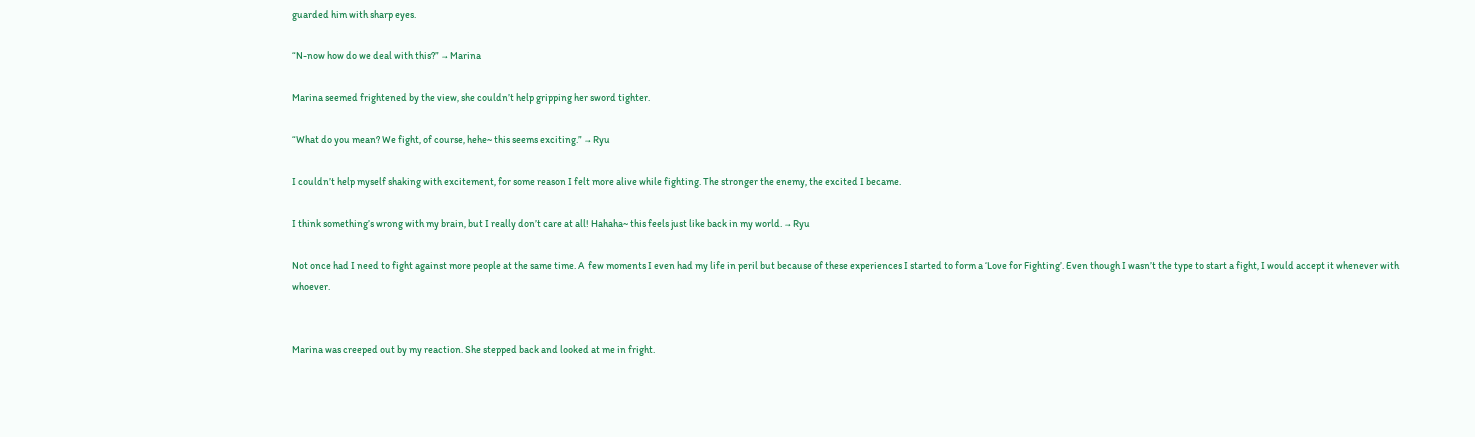guarded him with sharp eyes.

“N-now how do we deal with this?” → Marina

Marina seemed frightened by the view, she couldn’t help gripping her sword tighter.

“What do you mean? We fight, of course, hehe~ this seems exciting.” → Ryu

I couldn’t help myself shaking with excitement, for some reason I felt more alive while fighting. The stronger the enemy, the excited I became.

I think something’s wrong with my brain, but I really don’t care at all! Hahaha~ this feels just like back in my world. → Ryu

Not once had I need to fight against more people at the same time. A  few moments I even had my life in peril but because of these experiences I started to form a ‘Love for Fighting’. Even though I wasn’t the type to start a fight, I would accept it whenever with whoever.


Marina was creeped out by my reaction. She stepped back and looked at me in fright.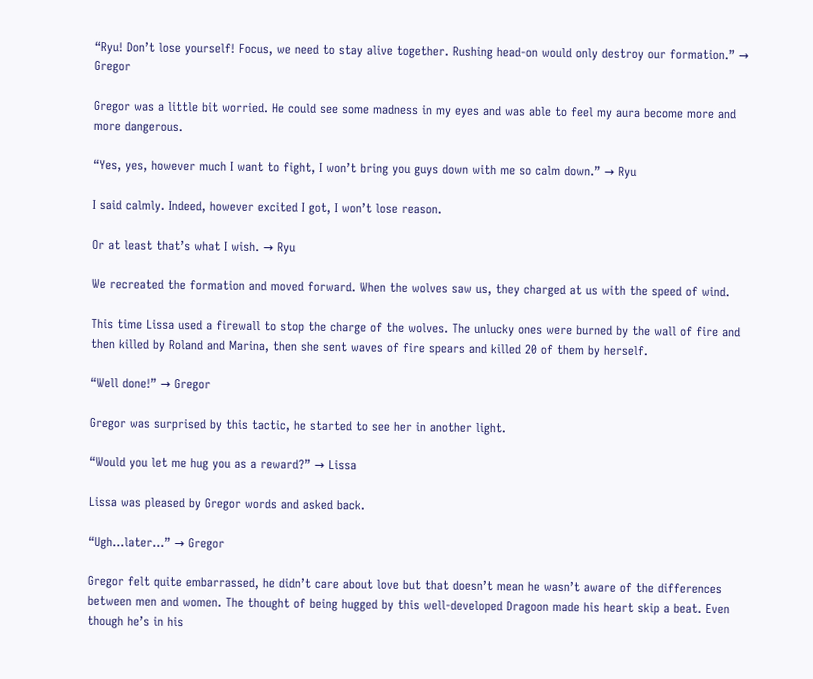“Ryu! Don’t lose yourself! Focus, we need to stay alive together. Rushing head-on would only destroy our formation.” → Gregor

Gregor was a little bit worried. He could see some madness in my eyes and was able to feel my aura become more and more dangerous.

“Yes, yes, however much I want to fight, I won’t bring you guys down with me so calm down.” → Ryu

I said calmly. Indeed, however excited I got, I won’t lose reason.

Or at least that’s what I wish. → Ryu

We recreated the formation and moved forward. When the wolves saw us, they charged at us with the speed of wind.

This time Lissa used a firewall to stop the charge of the wolves. The unlucky ones were burned by the wall of fire and then killed by Roland and Marina, then she sent waves of fire spears and killed 20 of them by herself.

“Well done!” → Gregor

Gregor was surprised by this tactic, he started to see her in another light.

“Would you let me hug you as a reward?” → Lissa

Lissa was pleased by Gregor words and asked back.

“Ugh…later…” → Gregor

Gregor felt quite embarrassed, he didn’t care about love but that doesn’t mean he wasn’t aware of the differences between men and women. The thought of being hugged by this well-developed Dragoon made his heart skip a beat. Even though he’s in his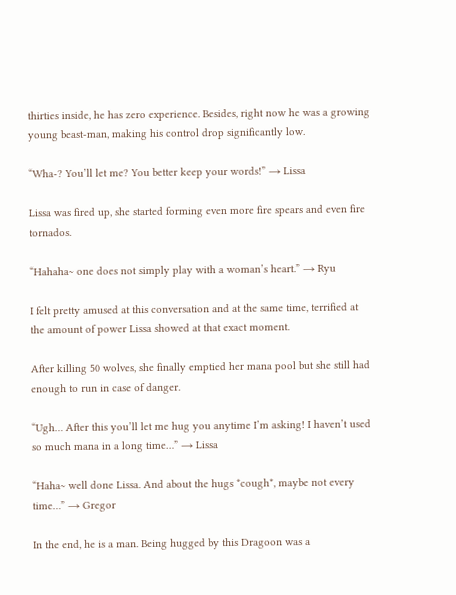thirties inside, he has zero experience. Besides, right now he was a growing young beast-man, making his control drop significantly low.

“Wha-? You’ll let me? You better keep your words!” → Lissa

Lissa was fired up, she started forming even more fire spears and even fire tornados.

“Hahaha~ one does not simply play with a woman’s heart.” → Ryu

I felt pretty amused at this conversation and at the same time, terrified at the amount of power Lissa showed at that exact moment.

After killing 50 wolves, she finally emptied her mana pool but she still had enough to run in case of danger.

“Ugh… After this you’ll let me hug you anytime I’m asking! I haven’t used so much mana in a long time…” → Lissa

“Haha~ well done Lissa. And about the hugs *cough*, maybe not every time…” → Gregor

In the end, he is a man. Being hugged by this Dragoon was a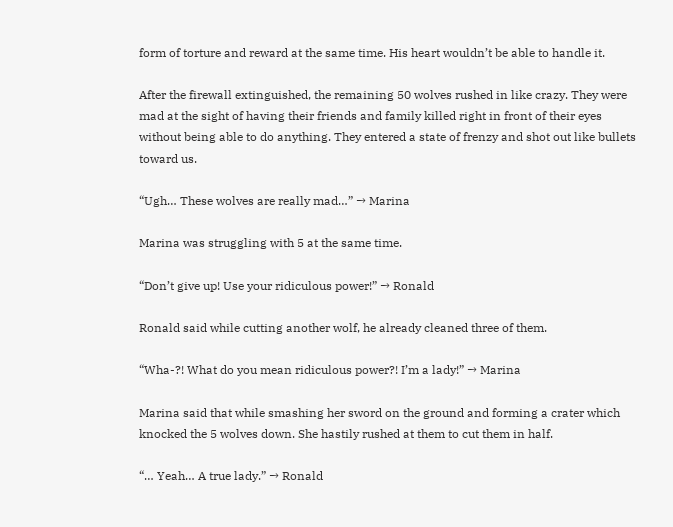form of torture and reward at the same time. His heart wouldn’t be able to handle it.

After the firewall extinguished, the remaining 50 wolves rushed in like crazy. They were mad at the sight of having their friends and family killed right in front of their eyes without being able to do anything. They entered a state of frenzy and shot out like bullets toward us.

“Ugh… These wolves are really mad…” → Marina

Marina was struggling with 5 at the same time.

“Don’t give up! Use your ridiculous power!” → Ronald

Ronald said while cutting another wolf, he already cleaned three of them.

“Wha-?! What do you mean ridiculous power?! I’m a lady!” → Marina

Marina said that while smashing her sword on the ground and forming a crater which knocked the 5 wolves down. She hastily rushed at them to cut them in half.

“… Yeah… A true lady.” → Ronald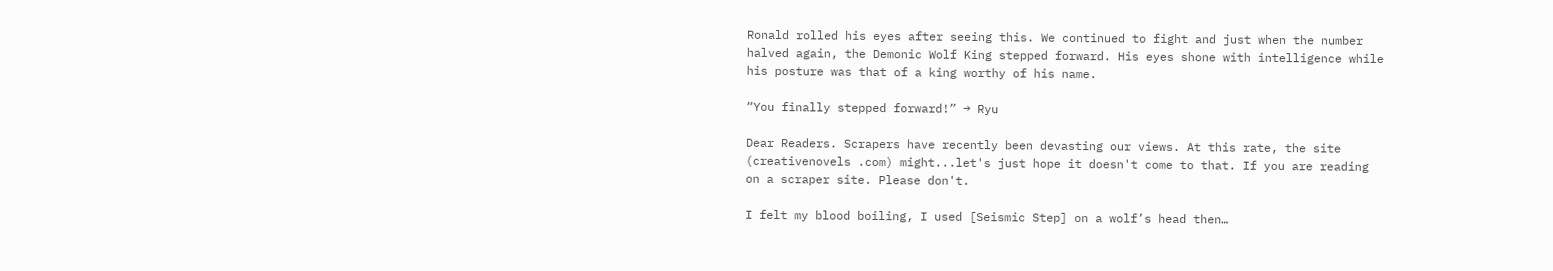Ronald rolled his eyes after seeing this. We continued to fight and just when the number halved again, the Demonic Wolf King stepped forward. His eyes shone with intelligence while his posture was that of a king worthy of his name.

“You finally stepped forward!” → Ryu

Dear Readers. Scrapers have recently been devasting our views. At this rate, the site (creativenovels .com) might...let's just hope it doesn't come to that. If you are reading on a scraper site. Please don't.

I felt my blood boiling, I used [Seismic Step] on a wolf’s head then…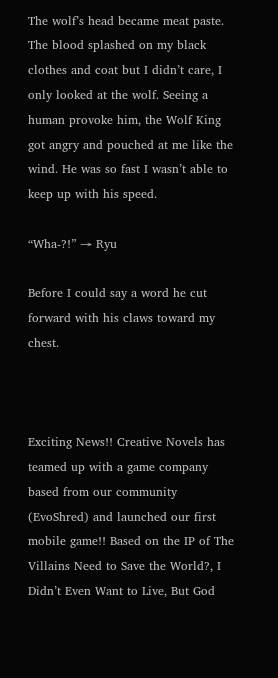The wolf’s head became meat paste. The blood splashed on my black clothes and coat but I didn’t care, I only looked at the wolf. Seeing a human provoke him, the Wolf King got angry and pouched at me like the wind. He was so fast I wasn’t able to keep up with his speed.

“Wha-?!” → Ryu

Before I could say a word he cut forward with his claws toward my chest.



Exciting News!! Creative Novels has teamed up with a game company based from our community (EvoShred) and launched our first mobile game!! Based on the IP of The Villains Need to Save the World?, I Didn’t Even Want to Live, But God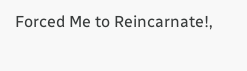Forced Me to Reincarnate!,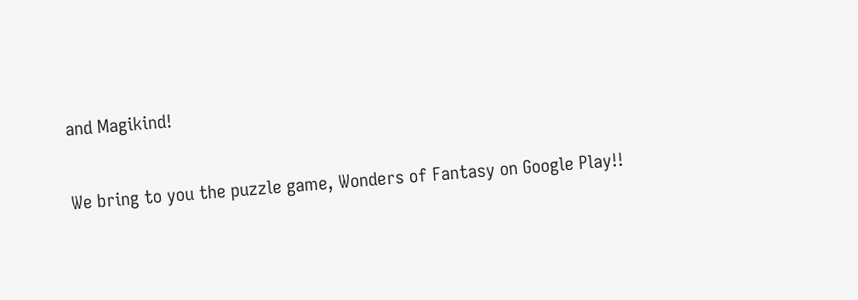and Magikind!

We bring to you the puzzle game, Wonders of Fantasy on Google Play!!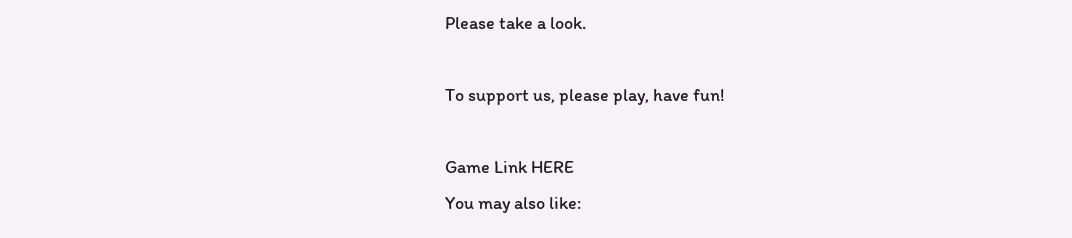Please take a look.

To support us, please play, have fun!

Game Link HERE
You may also like: